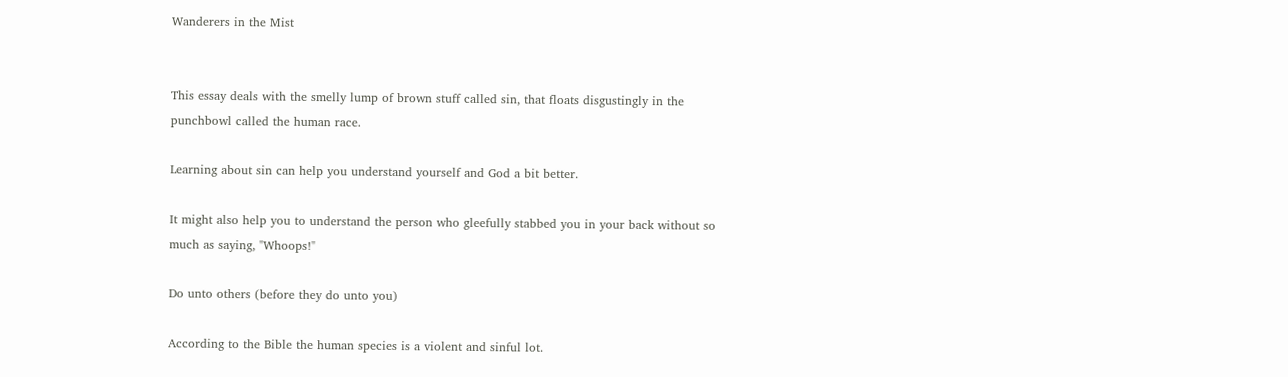Wanderers in the Mist


This essay deals with the smelly lump of brown stuff called sin, that floats disgustingly in the punchbowl called the human race.

Learning about sin can help you understand yourself and God a bit better.

It might also help you to understand the person who gleefully stabbed you in your back without so much as saying, "Whoops!"

Do unto others (before they do unto you)

According to the Bible the human species is a violent and sinful lot.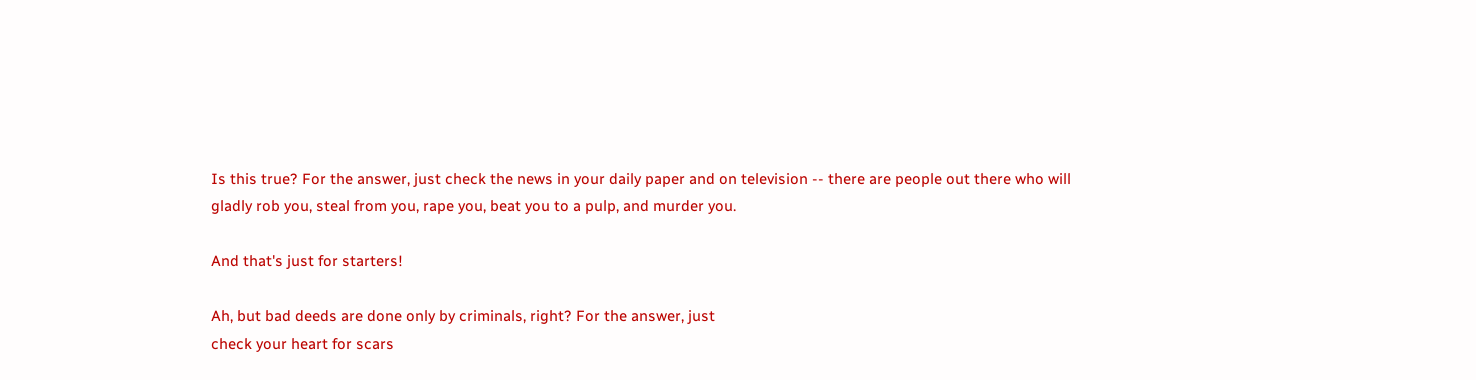Is this true? For the answer, just check the news in your daily paper and on television -- there are people out there who will gladly rob you, steal from you, rape you, beat you to a pulp, and murder you.

And that's just for starters!

Ah, but bad deeds are done only by criminals, right? For the answer, just
check your heart for scars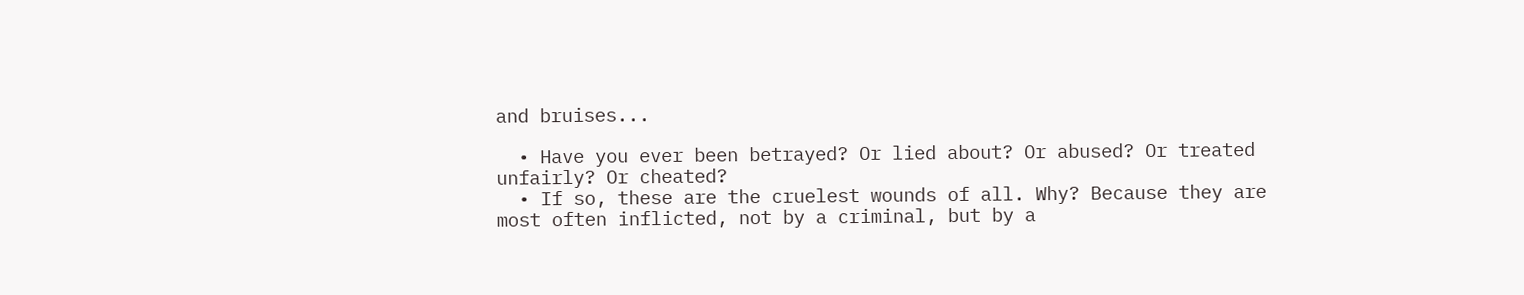and bruises...

  • Have you ever been betrayed? Or lied about? Or abused? Or treated unfairly? Or cheated?
  • If so, these are the cruelest wounds of all. Why? Because they are most often inflicted, not by a criminal, but by a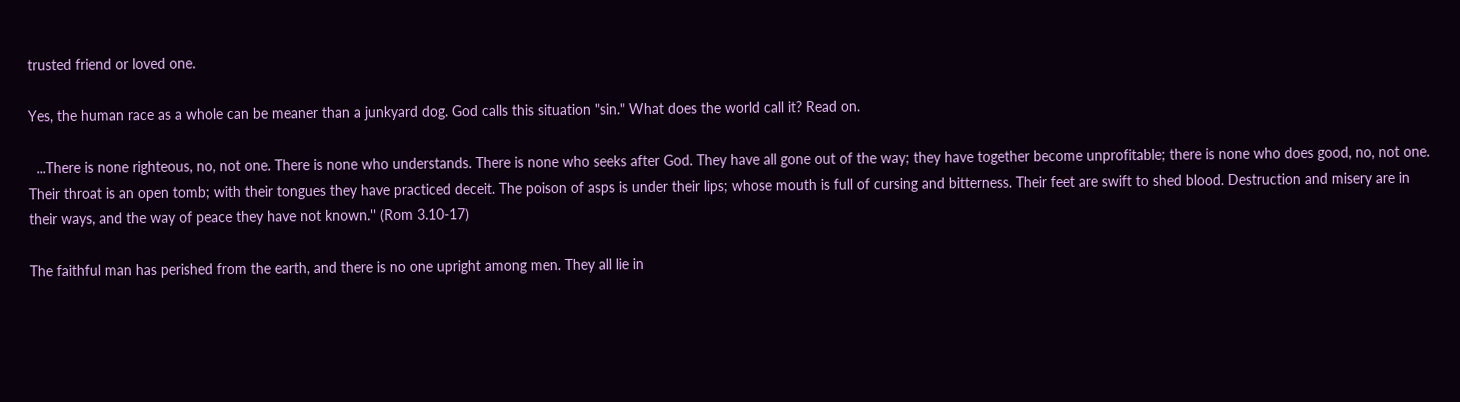trusted friend or loved one.

Yes, the human race as a whole can be meaner than a junkyard dog. God calls this situation "sin." What does the world call it? Read on.

  ...There is none righteous, no, not one. There is none who understands. There is none who seeks after God. They have all gone out of the way; they have together become unprofitable; there is none who does good, no, not one. Their throat is an open tomb; with their tongues they have practiced deceit. The poison of asps is under their lips; whose mouth is full of cursing and bitterness. Their feet are swift to shed blood. Destruction and misery are in their ways, and the way of peace they have not known.'' (Rom 3.10-17)

The faithful man has perished from the earth, and there is no one upright among men. They all lie in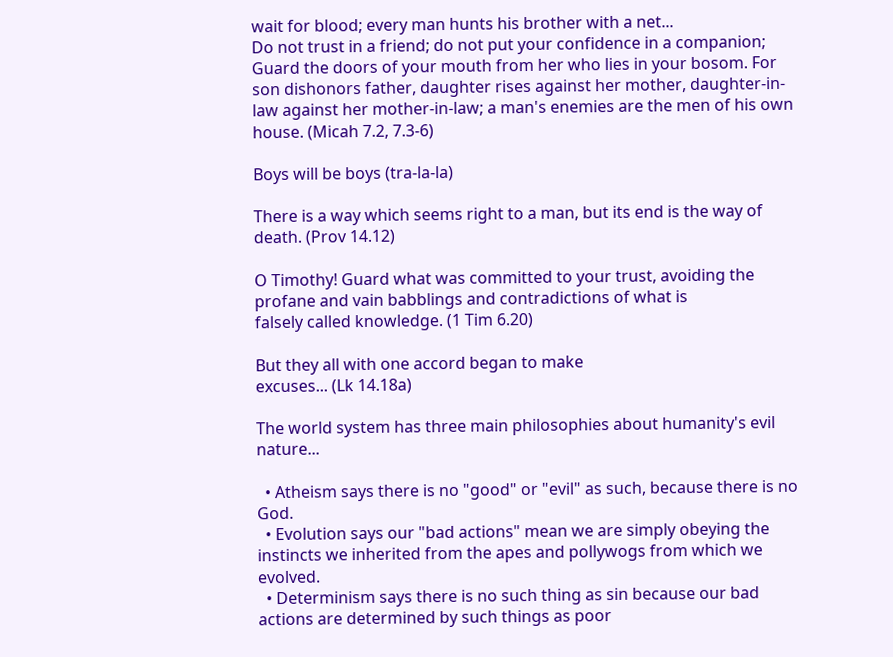wait for blood; every man hunts his brother with a net...
Do not trust in a friend; do not put your confidence in a companion; Guard the doors of your mouth from her who lies in your bosom. For son dishonors father, daughter rises against her mother, daughter-in-law against her mother-in-law; a man's enemies are the men of his own house. (Micah 7.2, 7.3-6)

Boys will be boys (tra-la-la)

There is a way which seems right to a man, but its end is the way of death. (Prov 14.12)

O Timothy! Guard what was committed to your trust, avoiding the profane and vain babblings and contradictions of what is
falsely called knowledge. (1 Tim 6.20)

But they all with one accord began to make
excuses... (Lk 14.18a)

The world system has three main philosophies about humanity's evil nature...

  • Atheism says there is no "good" or "evil" as such, because there is no God.
  • Evolution says our "bad actions" mean we are simply obeying the instincts we inherited from the apes and pollywogs from which we evolved.
  • Determinism says there is no such thing as sin because our bad actions are determined by such things as poor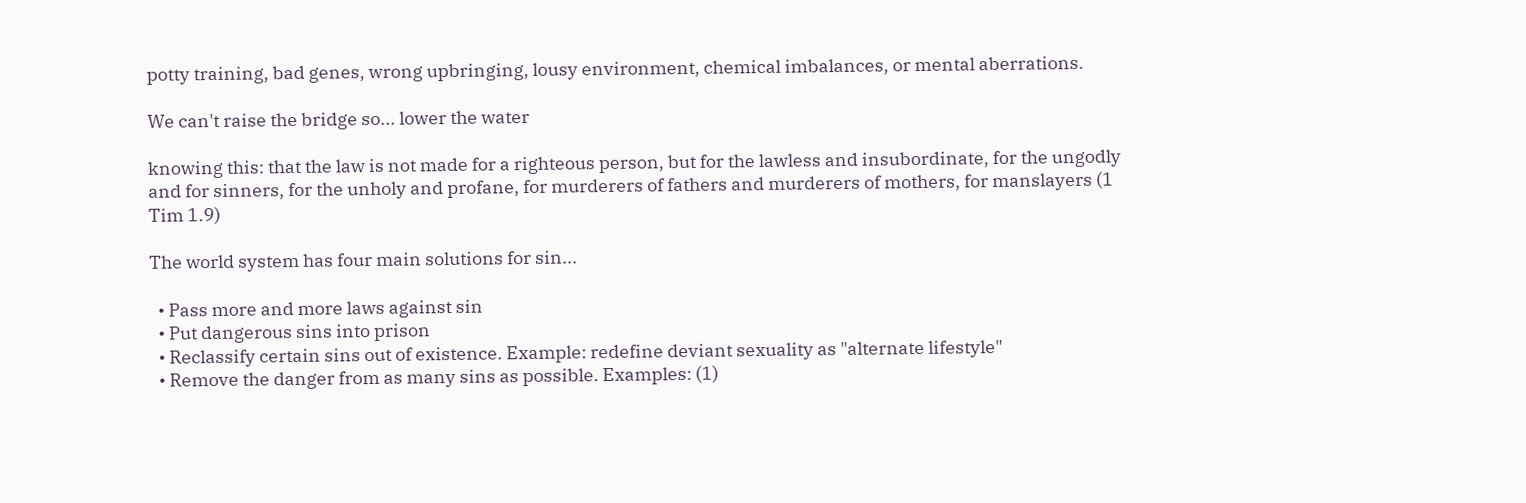potty training, bad genes, wrong upbringing, lousy environment, chemical imbalances, or mental aberrations.

We can't raise the bridge so... lower the water

knowing this: that the law is not made for a righteous person, but for the lawless and insubordinate, for the ungodly and for sinners, for the unholy and profane, for murderers of fathers and murderers of mothers, for manslayers (1 Tim 1.9)

The world system has four main solutions for sin...

  • Pass more and more laws against sin
  • Put dangerous sins into prison
  • Reclassify certain sins out of existence. Example: redefine deviant sexuality as "alternate lifestyle"
  • Remove the danger from as many sins as possible. Examples: (1)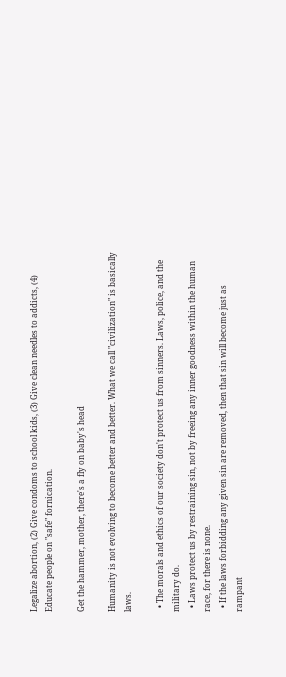Legalize abortion, (2) Give condoms to school kids, (3) Give clean needles to addicts, (4) Educate people on "safe" fornication.

Get the hammer, mother, there's a fly on baby's head

Humanity is not evolving to become better and better. What we call "civilization" is basically laws.

  • The morals and ethics of our society don't protect us from sinners. Laws, police, and the military do.
  • Laws protect us by restraining sin, not by freeing any inner goodness within the human race, for there is none.
  • If the laws forbidding any given sin are removed, then that sin will become just as rampant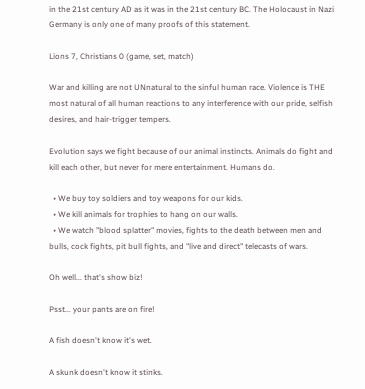in the 21st century AD as it was in the 21st century BC. The Holocaust in Nazi Germany is only one of many proofs of this statement.

Lions 7, Christians 0 (game, set, match)

War and killing are not UNnatural to the sinful human race. Violence is THE most natural of all human reactions to any interference with our pride, selfish desires, and hair-trigger tempers.

Evolution says we fight because of our animal instincts. Animals do fight and kill each other, but never for mere entertainment. Humans do.

  • We buy toy soldiers and toy weapons for our kids.
  • We kill animals for trophies to hang on our walls.
  • We watch "blood splatter" movies, fights to the death between men and bulls, cock fights, pit bull fights, and "live and direct" telecasts of wars.

Oh well... that's show biz!

Psst... your pants are on fire!

A fish doesn't know it's wet.

A skunk doesn't know it stinks.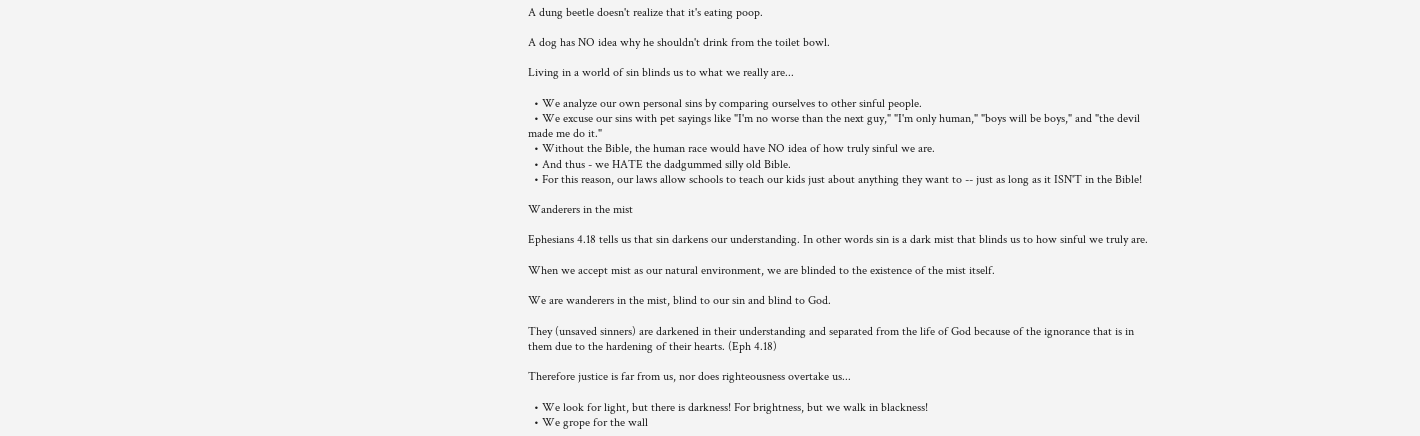A dung beetle doesn't realize that it's eating poop.

A dog has NO idea why he shouldn't drink from the toilet bowl.

Living in a world of sin blinds us to what we really are...

  • We analyze our own personal sins by comparing ourselves to other sinful people.
  • We excuse our sins with pet sayings like "I'm no worse than the next guy," "I'm only human," "boys will be boys," and "the devil made me do it."
  • Without the Bible, the human race would have NO idea of how truly sinful we are.
  • And thus - we HATE the dadgummed silly old Bible.
  • For this reason, our laws allow schools to teach our kids just about anything they want to -- just as long as it ISN'T in the Bible!

Wanderers in the mist

Ephesians 4.18 tells us that sin darkens our understanding. In other words sin is a dark mist that blinds us to how sinful we truly are.

When we accept mist as our natural environment, we are blinded to the existence of the mist itself.

We are wanderers in the mist, blind to our sin and blind to God.

They (unsaved sinners) are darkened in their understanding and separated from the life of God because of the ignorance that is in them due to the hardening of their hearts. (Eph 4.18)

Therefore justice is far from us, nor does righteousness overtake us...

  • We look for light, but there is darkness! For brightness, but we walk in blackness!
  • We grope for the wall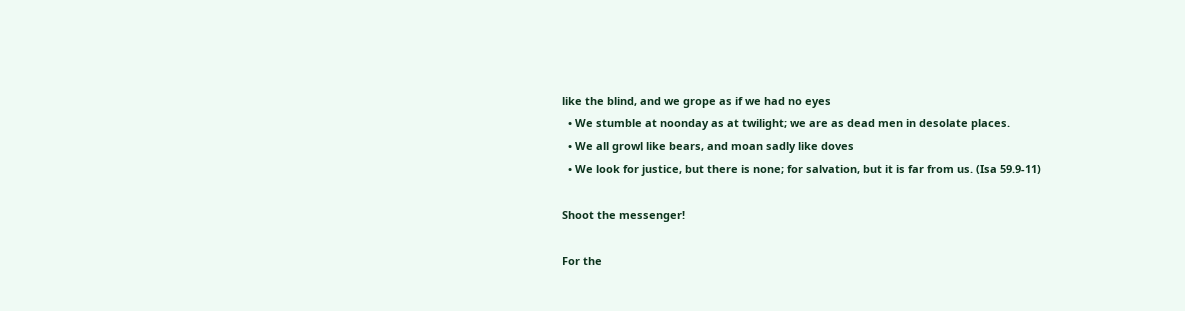like the blind, and we grope as if we had no eyes
  • We stumble at noonday as at twilight; we are as dead men in desolate places.
  • We all growl like bears, and moan sadly like doves
  • We look for justice, but there is none; for salvation, but it is far from us. (Isa 59.9-11)

Shoot the messenger!

For the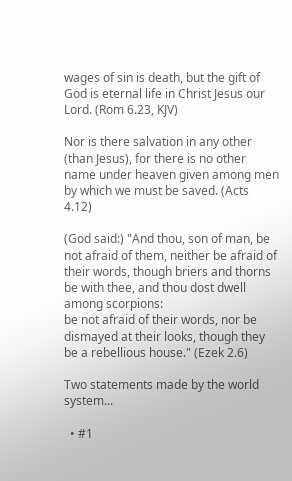wages of sin is death, but the gift of God is eternal life in Christ Jesus our Lord. (Rom 6.23, KJV)

Nor is there salvation in any other (than Jesus), for there is no other name under heaven given among men by which we must be saved. (Acts 4.12)

(God said:) "And thou, son of man, be not afraid of them, neither be afraid of their words, though briers and thorns be with thee, and thou dost dwell among scorpions:
be not afraid of their words, nor be dismayed at their looks, though they be a rebellious house." (Ezek 2.6)

Two statements made by the world system...

  • #1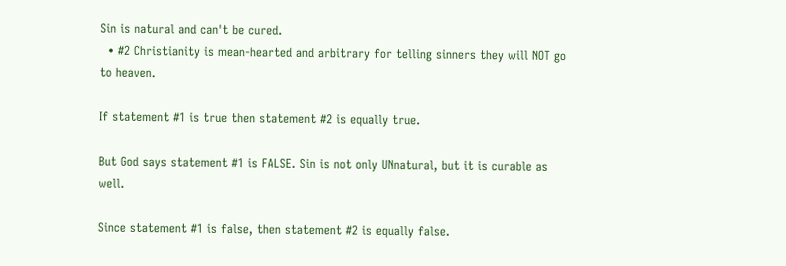Sin is natural and can't be cured.
  • #2 Christianity is mean-hearted and arbitrary for telling sinners they will NOT go to heaven.

If statement #1 is true then statement #2 is equally true.

But God says statement #1 is FALSE. Sin is not only UNnatural, but it is curable as well.

Since statement #1 is false, then statement #2 is equally false.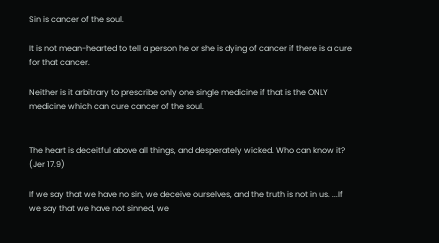Sin is cancer of the soul.

It is not mean-hearted to tell a person he or she is dying of cancer if there is a cure for that cancer.

Neither is it arbitrary to prescribe only one single medicine if that is the ONLY medicine which can cure cancer of the soul.


The heart is deceitful above all things, and desperately wicked. Who can know it?
(Jer 17.9)

If we say that we have no sin, we deceive ourselves, and the truth is not in us. ...If we say that we have not sinned, we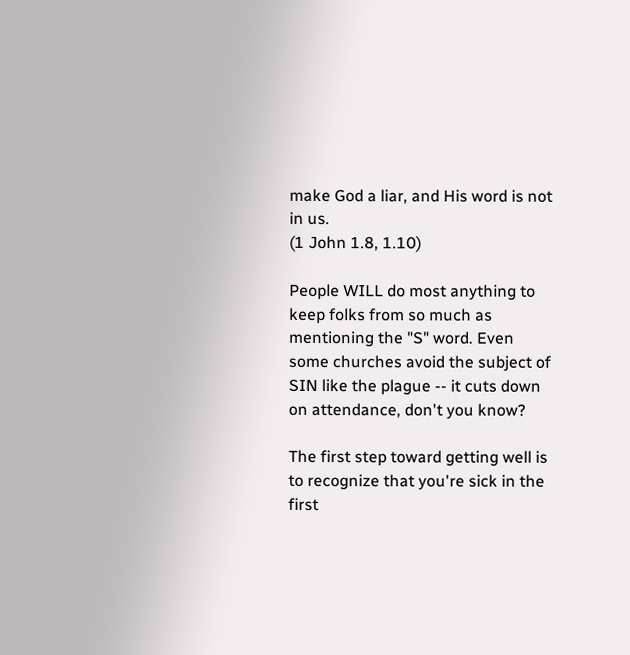make God a liar, and His word is not in us.
(1 John 1.8, 1.10)

People WILL do most anything to keep folks from so much as mentioning the "S" word. Even some churches avoid the subject of SIN like the plague -- it cuts down on attendance, don't you know?

The first step toward getting well is to recognize that you're sick in the first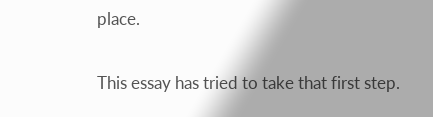place.

This essay has tried to take that first step.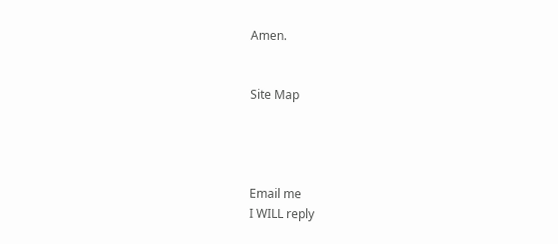Amen.


Site Map




Email me
I WILL reply